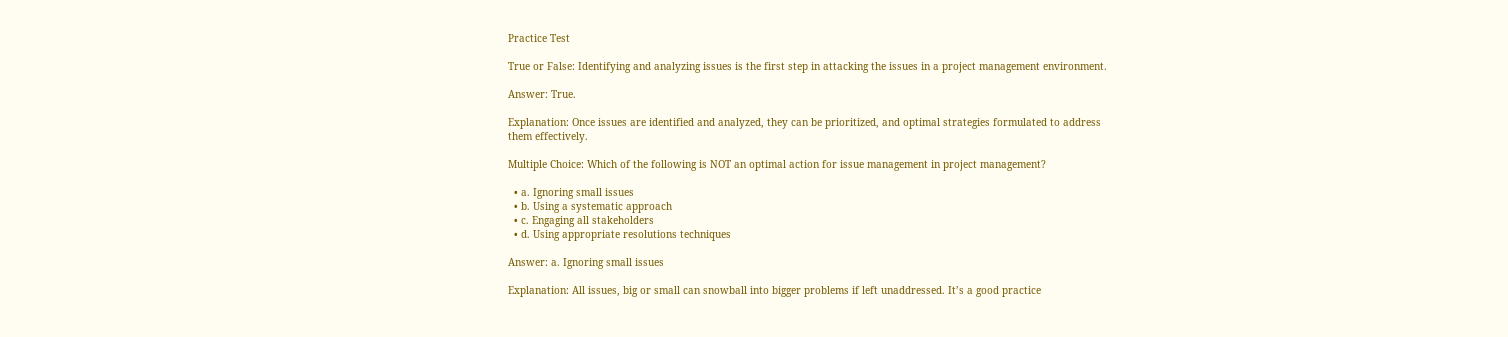Practice Test

True or False: Identifying and analyzing issues is the first step in attacking the issues in a project management environment.

Answer: True.

Explanation: Once issues are identified and analyzed, they can be prioritized, and optimal strategies formulated to address them effectively.

Multiple Choice: Which of the following is NOT an optimal action for issue management in project management?

  • a. Ignoring small issues
  • b. Using a systematic approach
  • c. Engaging all stakeholders
  • d. Using appropriate resolutions techniques

Answer: a. Ignoring small issues

Explanation: All issues, big or small can snowball into bigger problems if left unaddressed. It’s a good practice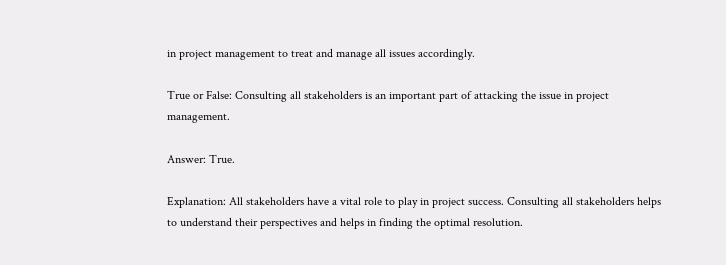in project management to treat and manage all issues accordingly.

True or False: Consulting all stakeholders is an important part of attacking the issue in project management.

Answer: True.

Explanation: All stakeholders have a vital role to play in project success. Consulting all stakeholders helps to understand their perspectives and helps in finding the optimal resolution.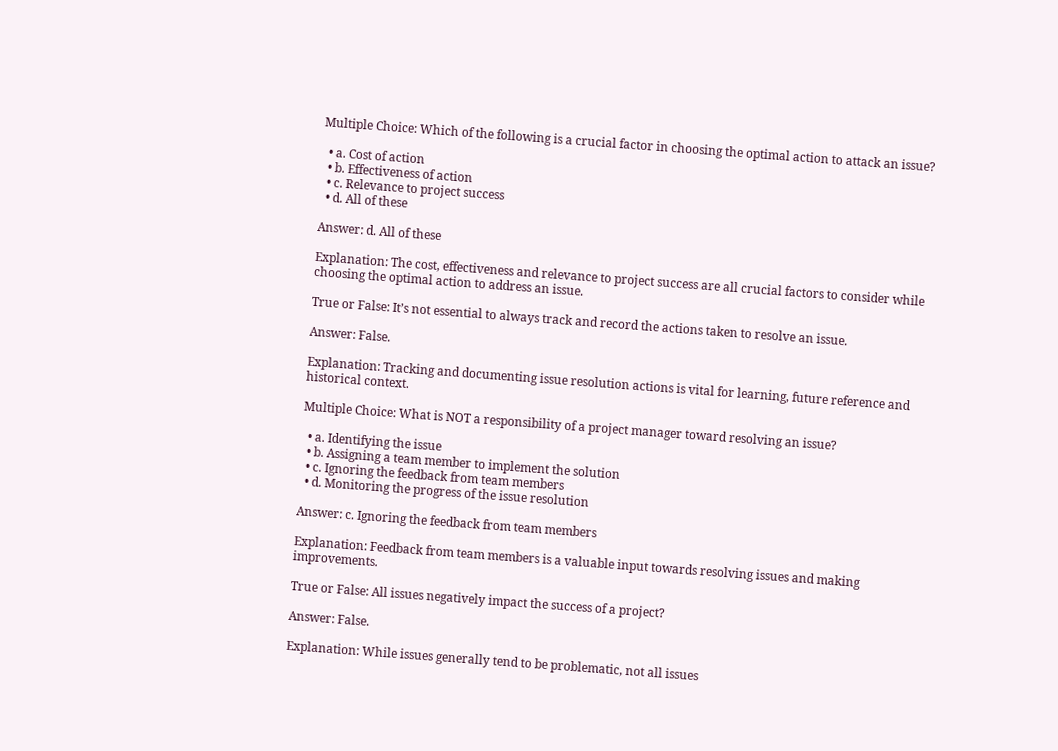Multiple Choice: Which of the following is a crucial factor in choosing the optimal action to attack an issue?

  • a. Cost of action
  • b. Effectiveness of action
  • c. Relevance to project success
  • d. All of these

Answer: d. All of these

Explanation: The cost, effectiveness and relevance to project success are all crucial factors to consider while choosing the optimal action to address an issue.

True or False: It’s not essential to always track and record the actions taken to resolve an issue.

Answer: False.

Explanation: Tracking and documenting issue resolution actions is vital for learning, future reference and historical context.

Multiple Choice: What is NOT a responsibility of a project manager toward resolving an issue?

  • a. Identifying the issue
  • b. Assigning a team member to implement the solution
  • c. Ignoring the feedback from team members
  • d. Monitoring the progress of the issue resolution

Answer: c. Ignoring the feedback from team members

Explanation: Feedback from team members is a valuable input towards resolving issues and making improvements.

True or False: All issues negatively impact the success of a project?

Answer: False.

Explanation: While issues generally tend to be problematic, not all issues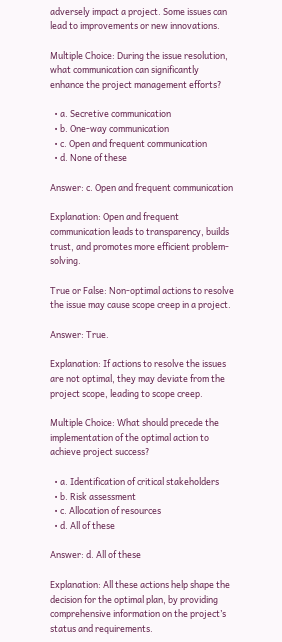adversely impact a project. Some issues can lead to improvements or new innovations.

Multiple Choice: During the issue resolution, what communication can significantly enhance the project management efforts?

  • a. Secretive communication
  • b. One-way communication
  • c. Open and frequent communication
  • d. None of these

Answer: c. Open and frequent communication

Explanation: Open and frequent communication leads to transparency, builds trust, and promotes more efficient problem-solving.

True or False: Non-optimal actions to resolve the issue may cause scope creep in a project.

Answer: True.

Explanation: If actions to resolve the issues are not optimal, they may deviate from the project scope, leading to scope creep.

Multiple Choice: What should precede the implementation of the optimal action to achieve project success?

  • a. Identification of critical stakeholders
  • b. Risk assessment
  • c. Allocation of resources
  • d. All of these

Answer: d. All of these

Explanation: All these actions help shape the decision for the optimal plan, by providing comprehensive information on the project’s status and requirements.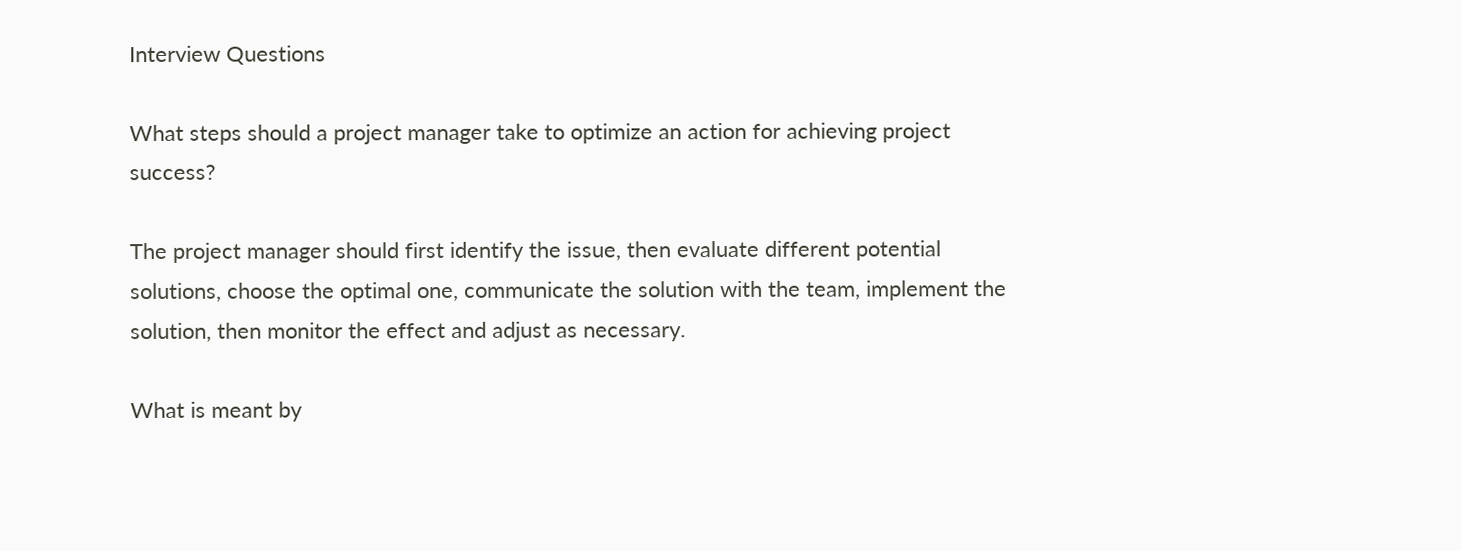Interview Questions

What steps should a project manager take to optimize an action for achieving project success?

The project manager should first identify the issue, then evaluate different potential solutions, choose the optimal one, communicate the solution with the team, implement the solution, then monitor the effect and adjust as necessary.

What is meant by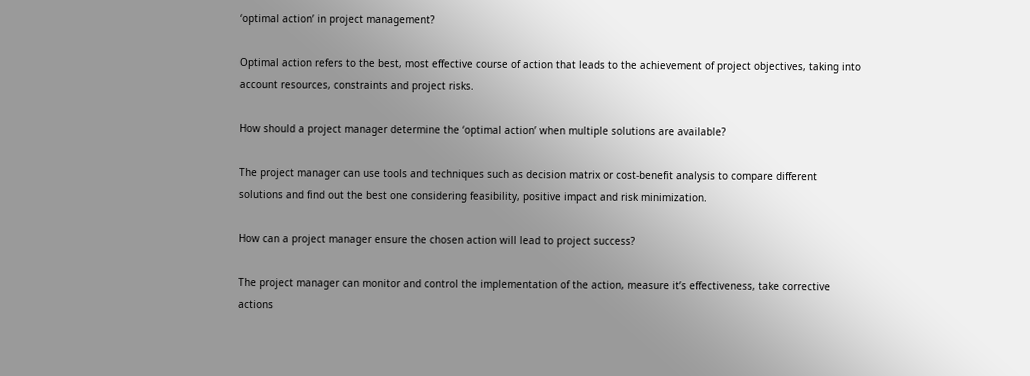‘optimal action’ in project management?

Optimal action refers to the best, most effective course of action that leads to the achievement of project objectives, taking into account resources, constraints and project risks.

How should a project manager determine the ‘optimal action’ when multiple solutions are available?

The project manager can use tools and techniques such as decision matrix or cost-benefit analysis to compare different solutions and find out the best one considering feasibility, positive impact and risk minimization.

How can a project manager ensure the chosen action will lead to project success?

The project manager can monitor and control the implementation of the action, measure it’s effectiveness, take corrective actions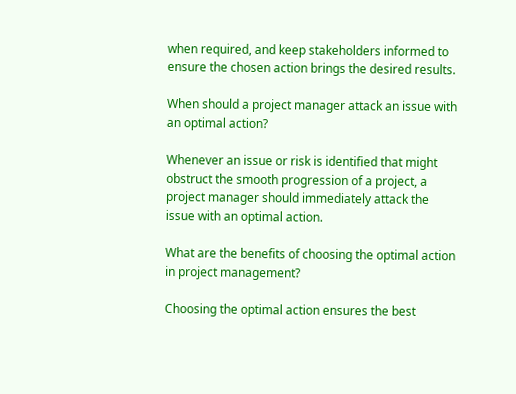when required, and keep stakeholders informed to ensure the chosen action brings the desired results.

When should a project manager attack an issue with an optimal action?

Whenever an issue or risk is identified that might obstruct the smooth progression of a project, a project manager should immediately attack the issue with an optimal action.

What are the benefits of choosing the optimal action in project management?

Choosing the optimal action ensures the best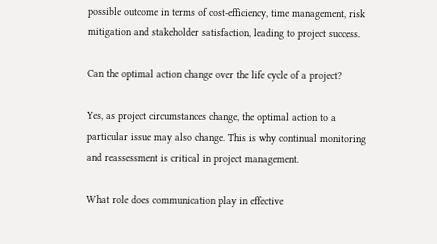possible outcome in terms of cost-efficiency, time management, risk mitigation and stakeholder satisfaction, leading to project success.

Can the optimal action change over the life cycle of a project?

Yes, as project circumstances change, the optimal action to a particular issue may also change. This is why continual monitoring and reassessment is critical in project management.

What role does communication play in effective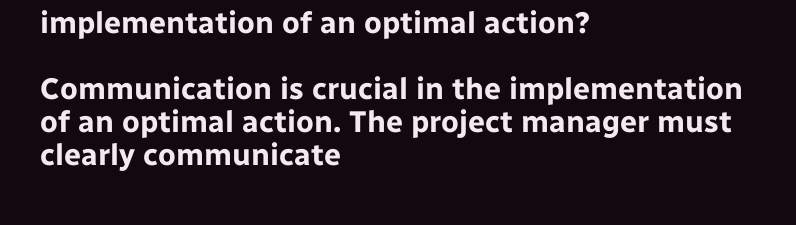implementation of an optimal action?

Communication is crucial in the implementation of an optimal action. The project manager must clearly communicate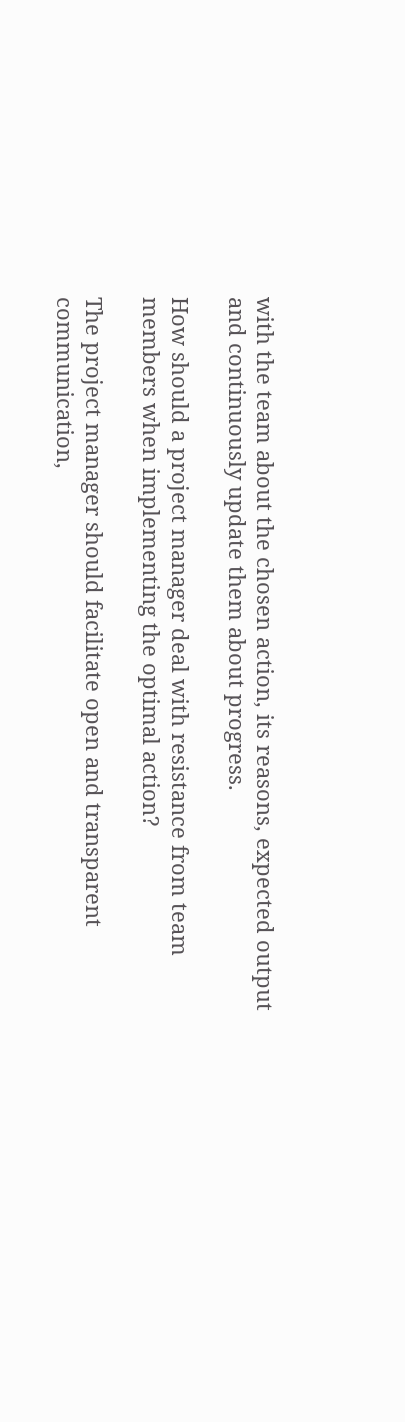with the team about the chosen action, its reasons, expected output and continuously update them about progress.

How should a project manager deal with resistance from team members when implementing the optimal action?

The project manager should facilitate open and transparent communication,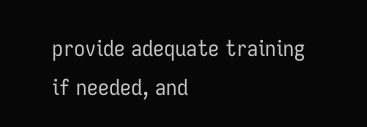provide adequate training if needed, and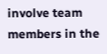involve team members in the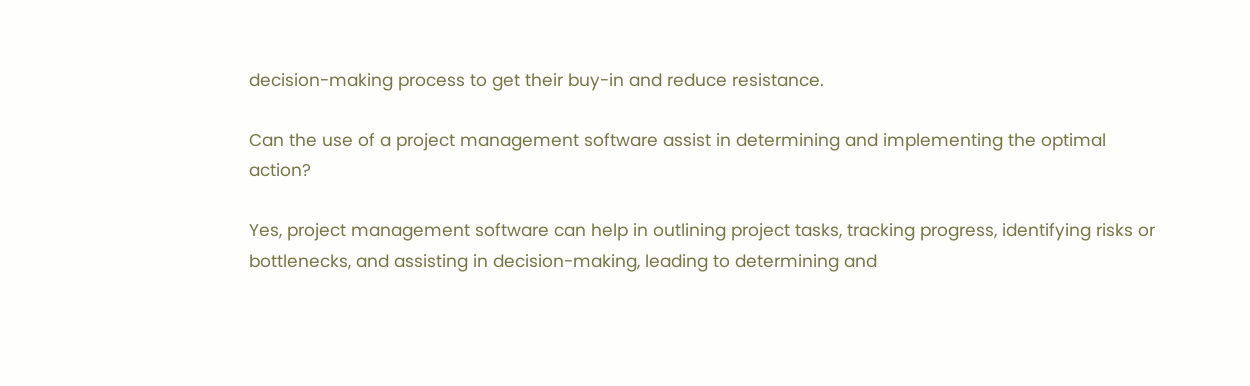decision-making process to get their buy-in and reduce resistance.

Can the use of a project management software assist in determining and implementing the optimal action?

Yes, project management software can help in outlining project tasks, tracking progress, identifying risks or bottlenecks, and assisting in decision-making, leading to determining and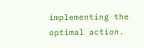implementing the optimal action.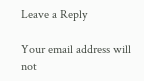Leave a Reply

Your email address will not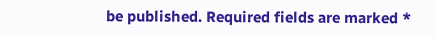be published. Required fields are marked *